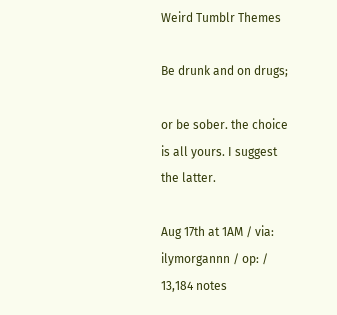Weird Tumblr Themes

Be drunk and on drugs;

or be sober. the choice is all yours. I suggest the latter.

Aug 17th at 1AM / via: ilymorgannn / op: / 13,184 notes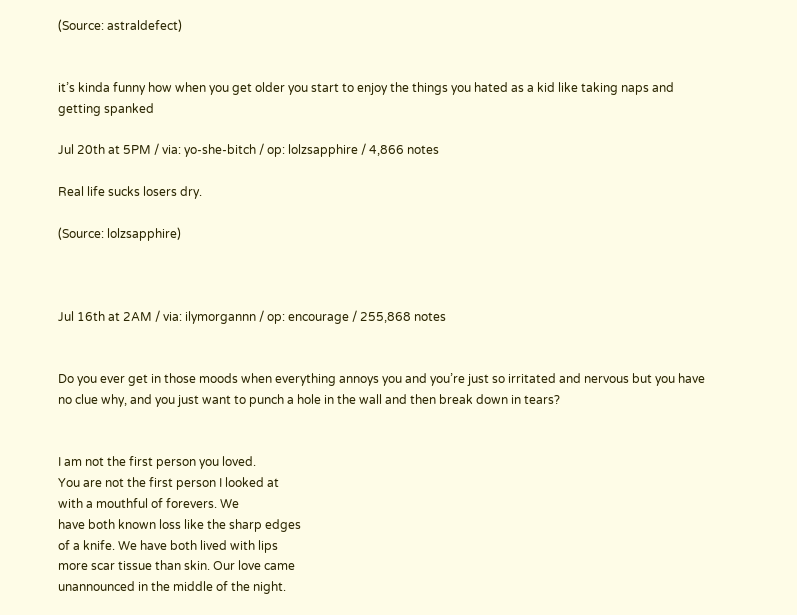(Source: astraldefect)


it’s kinda funny how when you get older you start to enjoy the things you hated as a kid like taking naps and getting spanked

Jul 20th at 5PM / via: yo-she-bitch / op: lolzsapphire / 4,866 notes

Real life sucks losers dry.

(Source: lolzsapphire)



Jul 16th at 2AM / via: ilymorgannn / op: encourage / 255,868 notes


Do you ever get in those moods when everything annoys you and you’re just so irritated and nervous but you have no clue why, and you just want to punch a hole in the wall and then break down in tears?


I am not the first person you loved.
You are not the first person I looked at
with a mouthful of forevers. We
have both known loss like the sharp edges
of a knife. We have both lived with lips
more scar tissue than skin. Our love came
unannounced in the middle of the night.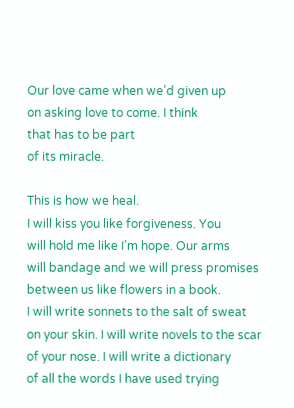Our love came when we’d given up
on asking love to come. I think
that has to be part
of its miracle.

This is how we heal.
I will kiss you like forgiveness. You
will hold me like I’m hope. Our arms
will bandage and we will press promises
between us like flowers in a book.
I will write sonnets to the salt of sweat
on your skin. I will write novels to the scar
of your nose. I will write a dictionary
of all the words I have used trying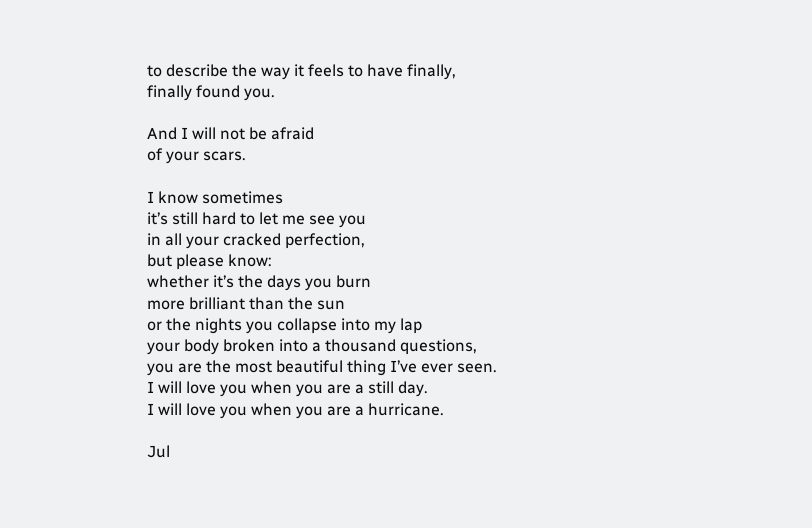to describe the way it feels to have finally,
finally found you.

And I will not be afraid
of your scars.

I know sometimes
it’s still hard to let me see you
in all your cracked perfection,
but please know:
whether it’s the days you burn
more brilliant than the sun
or the nights you collapse into my lap
your body broken into a thousand questions,
you are the most beautiful thing I’ve ever seen.
I will love you when you are a still day.
I will love you when you are a hurricane.

Jul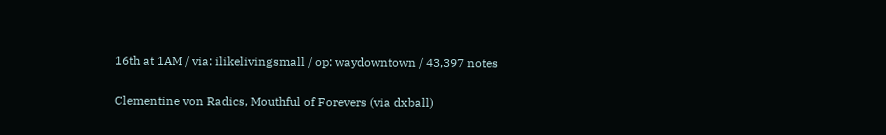16th at 1AM / via: ilikelivingsmall / op: waydowntown / 43,397 notes

Clementine von Radics, Mouthful of Forevers (via dxball)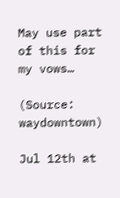May use part of this for my vows…

(Source: waydowntown)

Jul 12th at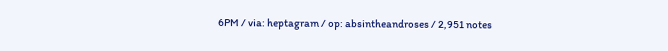6PM / via: heptagram / op: absintheandroses / 2,951 notes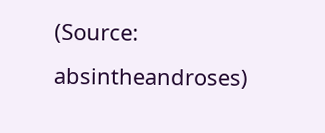(Source: absintheandroses)